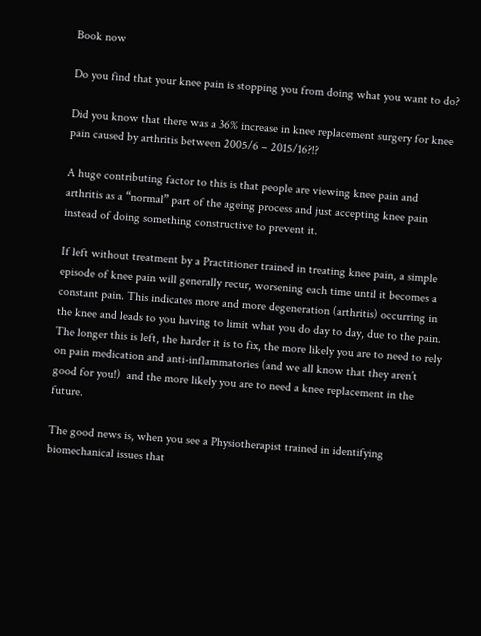Book now

Do you find that your knee pain is stopping you from doing what you want to do?

Did you know that there was a 36% increase in knee replacement surgery for knee pain caused by arthritis between 2005/6 – 2015/16?!?

A huge contributing factor to this is that people are viewing knee pain and arthritis as a “normal” part of the ageing process and just accepting knee pain instead of doing something constructive to prevent it.

If left without treatment by a Practitioner trained in treating knee pain, a simple episode of knee pain will generally recur, worsening each time until it becomes a constant pain. This indicates more and more degeneration (arthritis) occurring in the knee and leads to you having to limit what you do day to day, due to the pain. The longer this is left, the harder it is to fix, the more likely you are to need to rely on pain medication and anti-inflammatories (and we all know that they aren’t good for you!)  and the more likely you are to need a knee replacement in the future.

The good news is, when you see a Physiotherapist trained in identifying biomechanical issues that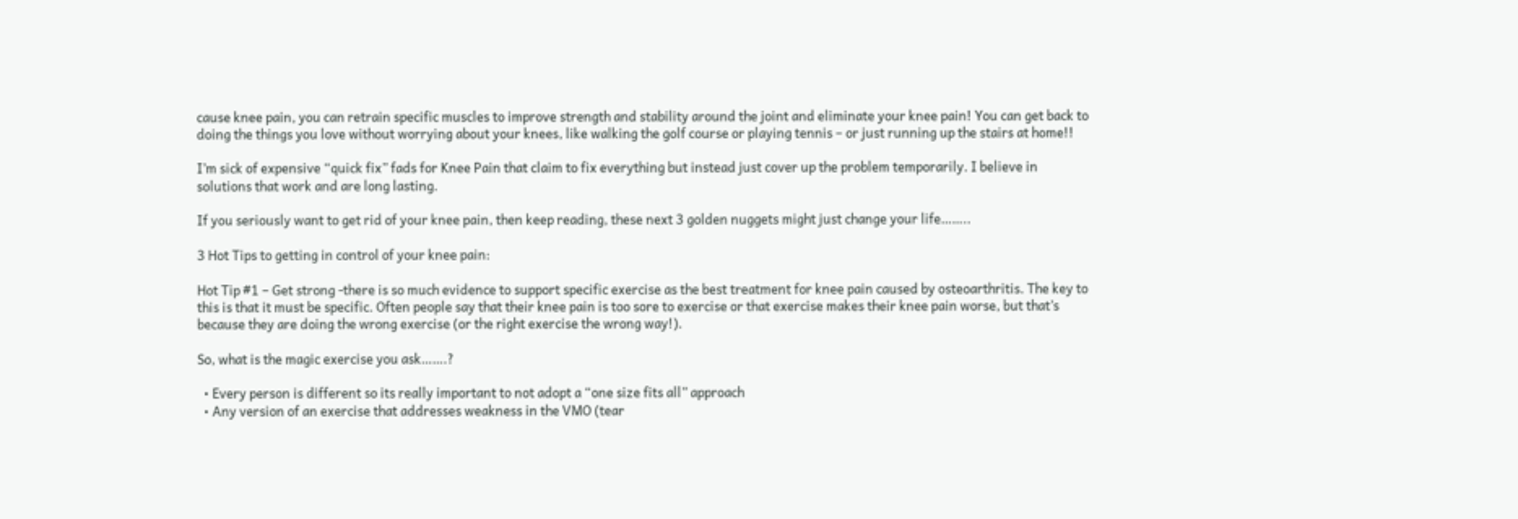cause knee pain, you can retrain specific muscles to improve strength and stability around the joint and eliminate your knee pain! You can get back to doing the things you love without worrying about your knees, like walking the golf course or playing tennis – or just running up the stairs at home!!

I’m sick of expensive “quick fix” fads for Knee Pain that claim to fix everything but instead just cover up the problem temporarily. I believe in solutions that work and are long lasting.

If you seriously want to get rid of your knee pain, then keep reading, these next 3 golden nuggets might just change your life……..

3 Hot Tips to getting in control of your knee pain:

Hot Tip #1 – Get strong -there is so much evidence to support specific exercise as the best treatment for knee pain caused by osteoarthritis. The key to this is that it must be specific. Often people say that their knee pain is too sore to exercise or that exercise makes their knee pain worse, but that’s because they are doing the wrong exercise (or the right exercise the wrong way!).

So, what is the magic exercise you ask…….?

  • Every person is different so its really important to not adopt a “one size fits all” approach
  • Any version of an exercise that addresses weakness in the VMO (tear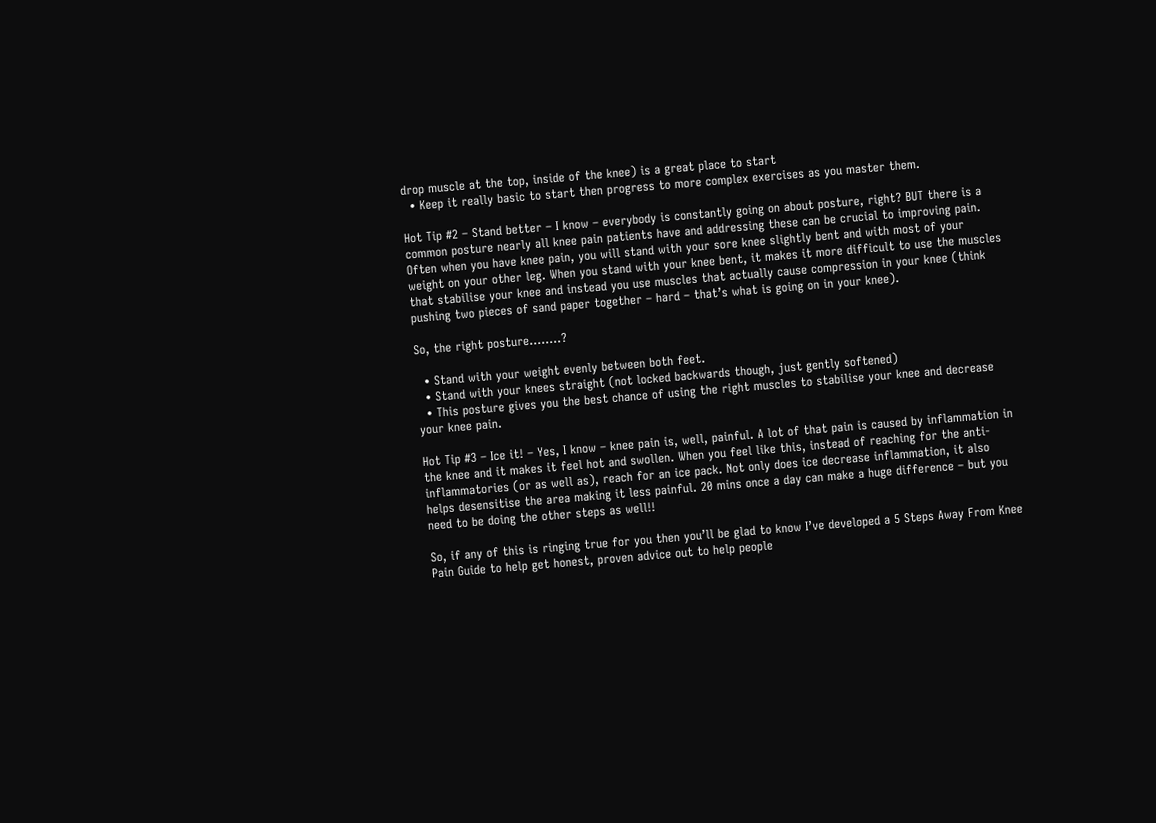drop muscle at the top, inside of the knee) is a great place to start
  • Keep it really basic to start then progress to more complex exercises as you master them.

Hot Tip #2 – Stand better – I know – everybody is constantly going on about posture, right? BUT there is a common posture nearly all knee pain patients have and addressing these can be crucial to improving pain. Often when you have knee pain, you will stand with your sore knee slightly bent and with most of your weight on your other leg. When you stand with your knee bent, it makes it more difficult to use the muscles that stabilise your knee and instead you use muscles that actually cause compression in your knee (think pushing two pieces of sand paper together – hard – that’s what is going on in your knee).

So, the right posture……..?

  • Stand with your weight evenly between both feet.
  • Stand with your knees straight (not locked backwards though, just gently softened)
  • This posture gives you the best chance of using the right muscles to stabilise your knee and decrease your knee pain.

Hot Tip #3 – Ice it! – Yes, I know – knee pain is, well, painful. A lot of that pain is caused by inflammation in the knee and it makes it feel hot and swollen. When you feel like this, instead of reaching for the anti-inflammatories (or as well as), reach for an ice pack. Not only does ice decrease inflammation, it also helps desensitise the area making it less painful. 20 mins once a day can make a huge difference – but you need to be doing the other steps as well!!

So, if any of this is ringing true for you then you’ll be glad to know I’ve developed a 5 Steps Away From Knee Pain Guide to help get honest, proven advice out to help people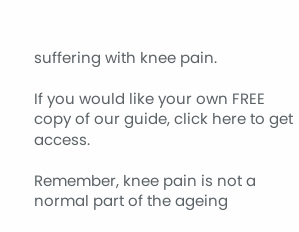suffering with knee pain.

If you would like your own FREE copy of our guide, click here to get access.

Remember, knee pain is not a normal part of the ageing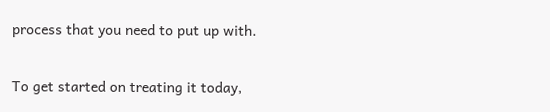process that you need to put up with.

To get started on treating it today,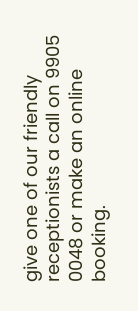give one of our friendly receptionists a call on 9905 0048 or make an online booking.